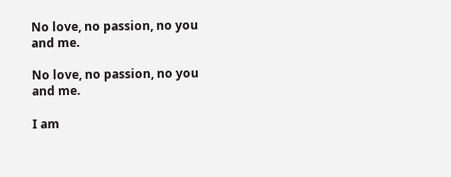No love, no passion, no you and me.

No love, no passion, no you and me.

I am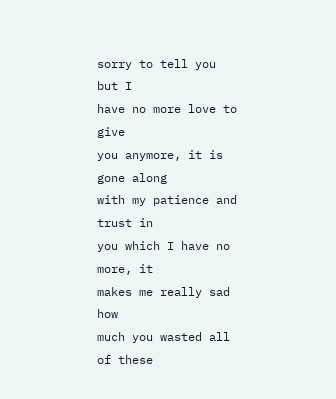sorry to tell you but I
have no more love to give
you anymore, it is gone along
with my patience and trust in
you which I have no more, it
makes me really sad how
much you wasted all of these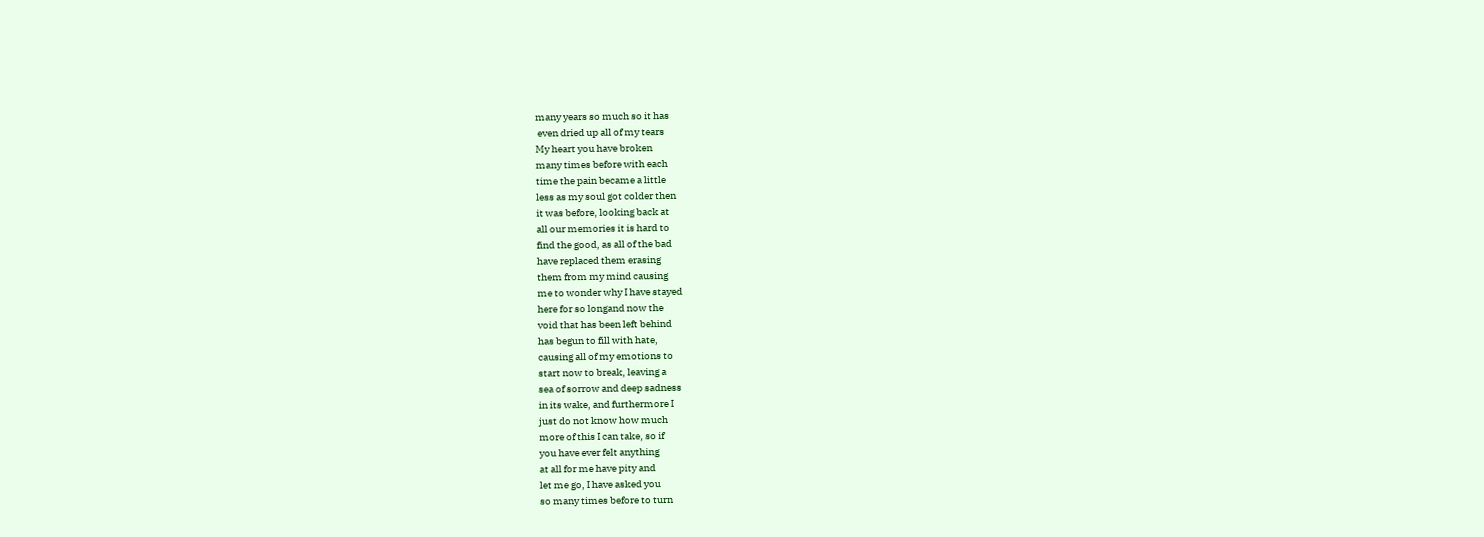many years so much so it has
 even dried up all of my tears
My heart you have broken
many times before with each
time the pain became a little
less as my soul got colder then
it was before, looking back at
all our memories it is hard to
find the good, as all of the bad
have replaced them erasing
them from my mind causing
me to wonder why I have stayed
here for so longand now the
void that has been left behind
has begun to fill with hate,
causing all of my emotions to
start now to break, leaving a
sea of sorrow and deep sadness
in its wake, and furthermore I
just do not know how much
more of this I can take, so if
you have ever felt anything
at all for me have pity and
let me go, I have asked you
so many times before to turn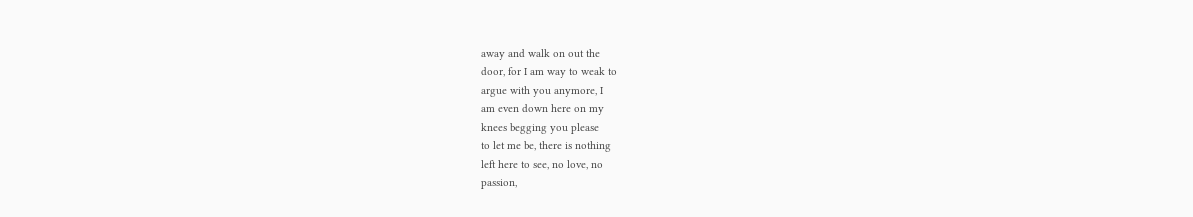away and walk on out the
door, for I am way to weak to
argue with you anymore, I
am even down here on my
knees begging you please
to let me be, there is nothing
left here to see, no love, no
passion,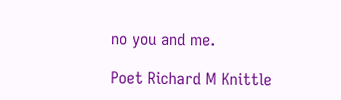no you and me.

Poet Richard M Knittle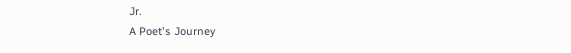Jr.
A Poet's Journey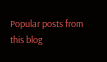Popular posts from this blog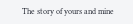The story of yours and mine